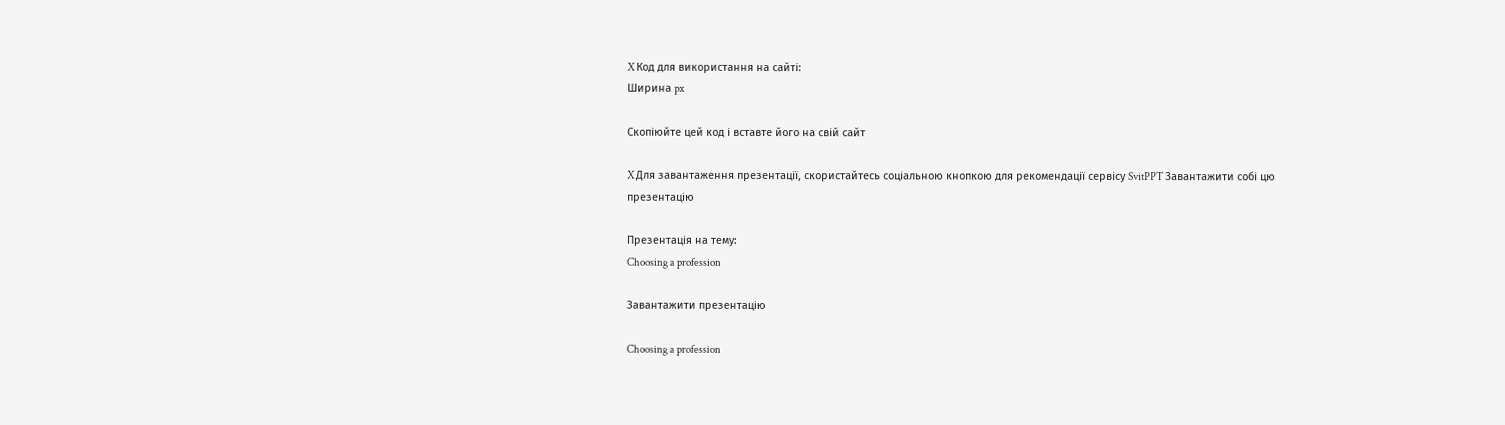X Код для використання на сайті:
Ширина px

Скопіюйте цей код і вставте його на свій сайт

X Для завантаження презентації, скористайтесь соціальною кнопкою для рекомендації сервісу SvitPPT Завантажити собі цю презентацію

Презентація на тему:
Choosing a profession

Завантажити презентацію

Choosing a profession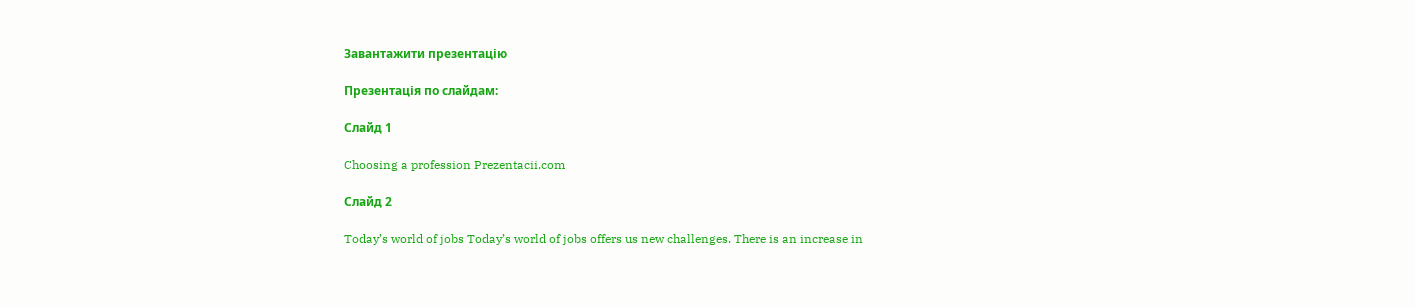Завантажити презентацію

Презентація по слайдам:

Слайд 1

Choosing a profession Prezentacii.com

Слайд 2

Today’s world of jobs Today’s world of jobs offers us new challenges. There is an increase in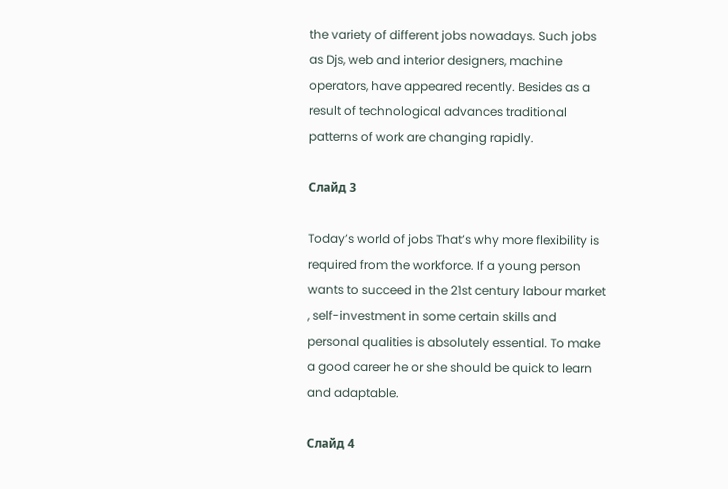the variety of different jobs nowadays. Such jobs as Djs, web and interior designers, machine operators, have appeared recently. Besides as a result of technological advances traditional patterns of work are changing rapidly.

Слайд 3

Today’s world of jobs That’s why more flexibility is required from the workforce. If a young person wants to succeed in the 21st century labour market , self-investment in some certain skills and personal qualities is absolutely essential. To make a good career he or she should be quick to learn and adaptable.

Слайд 4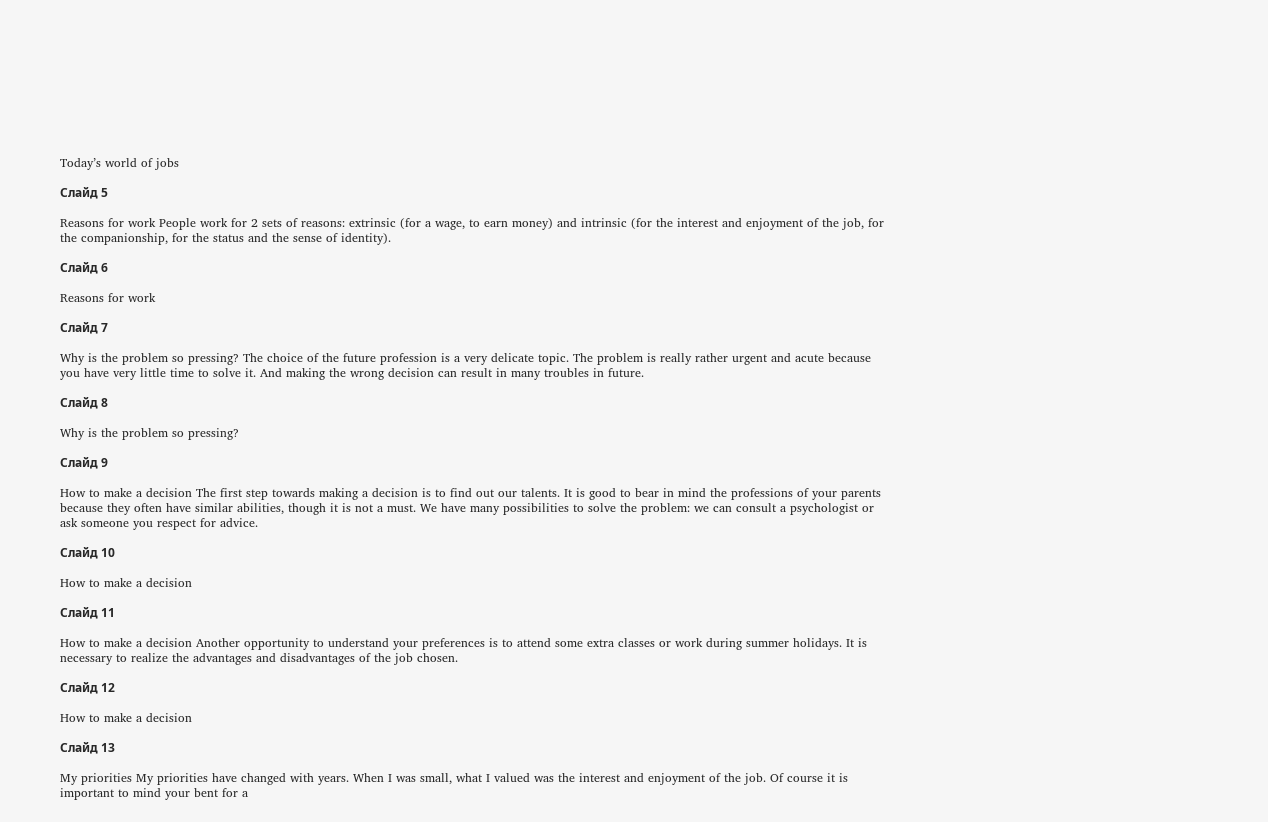Today’s world of jobs

Слайд 5

Reasons for work People work for 2 sets of reasons: extrinsic (for a wage, to earn money) and intrinsic (for the interest and enjoyment of the job, for the companionship, for the status and the sense of identity).

Слайд 6

Reasons for work

Слайд 7

Why is the problem so pressing? The choice of the future profession is a very delicate topic. The problem is really rather urgent and acute because you have very little time to solve it. And making the wrong decision can result in many troubles in future.

Слайд 8

Why is the problem so pressing?

Слайд 9

How to make a decision The first step towards making a decision is to find out our talents. It is good to bear in mind the professions of your parents because they often have similar abilities, though it is not a must. We have many possibilities to solve the problem: we can consult a psychologist or ask someone you respect for advice.

Слайд 10

How to make a decision

Слайд 11

How to make a decision Another opportunity to understand your preferences is to attend some extra classes or work during summer holidays. It is necessary to realize the advantages and disadvantages of the job chosen.

Слайд 12

How to make a decision

Слайд 13

My priorities My priorities have changed with years. When I was small, what I valued was the interest and enjoyment of the job. Of course it is important to mind your bent for a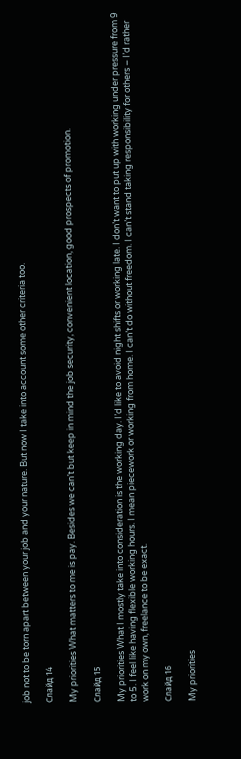job not to be torn apart between your job and your nature. But now I take into account some other criteria too.

Слайд 14

My priorities What matters to me is pay. Besides we can’t but keep in mind the job security, convenient location, good prospects of promotion.

Слайд 15

My priorities What I mostly take into consideration is the working day. I’d like to avoid night shifts or working late. I don’t want to put up with working under pressure from 9 to 5. I feel like having flexible working hours. I mean piecework or working from home. I can’t do without freedom. I can’t stand taking responsibility for others – I’d rather work on my own, freelance to be exact.

Слайд 16

My priorities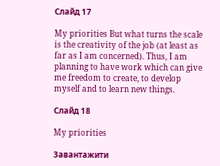Слайд 17

My priorities But what turns the scale is the creativity of the job (at least as far as I am concerned). Thus, I am planning to have work which can give me freedom to create, to develop myself and to learn new things.

Слайд 18

My priorities

Завантажити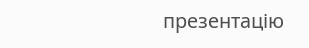презентацію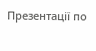Презентації по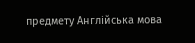предмету Англійська мова